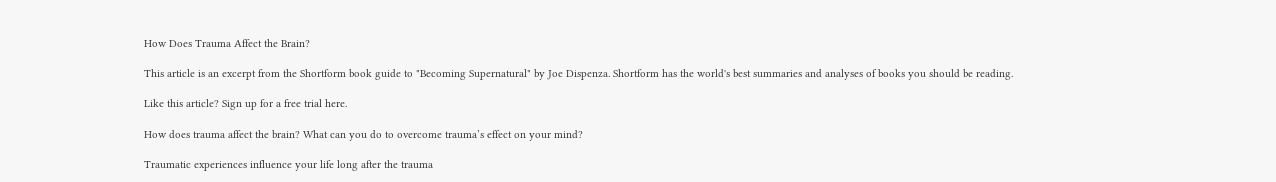How Does Trauma Affect the Brain?

This article is an excerpt from the Shortform book guide to "Becoming Supernatural" by Joe Dispenza. Shortform has the world's best summaries and analyses of books you should be reading.

Like this article? Sign up for a free trial here.

How does trauma affect the brain? What can you do to overcome trauma’s effect on your mind?

Traumatic experiences influence your life long after the trauma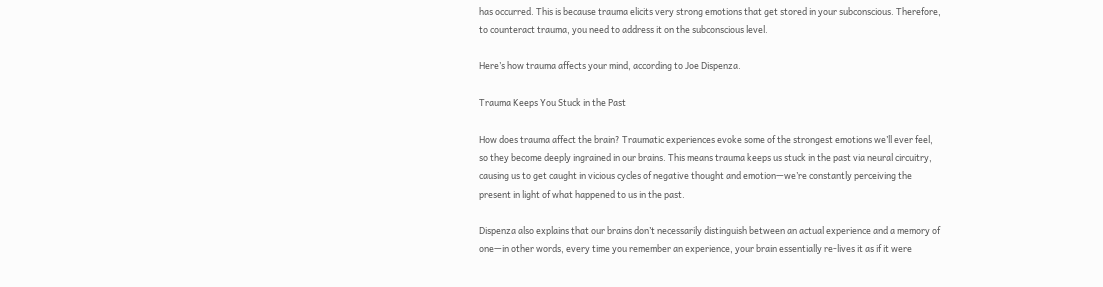has occurred. This is because trauma elicits very strong emotions that get stored in your subconscious. Therefore, to counteract trauma, you need to address it on the subconscious level.

Here’s how trauma affects your mind, according to Joe Dispenza.

Trauma Keeps You Stuck in the Past

How does trauma affect the brain? Traumatic experiences evoke some of the strongest emotions we’ll ever feel, so they become deeply ingrained in our brains. This means trauma keeps us stuck in the past via neural circuitry, causing us to get caught in vicious cycles of negative thought and emotion—we’re constantly perceiving the present in light of what happened to us in the past.

Dispenza also explains that our brains don’t necessarily distinguish between an actual experience and a memory of one—in other words, every time you remember an experience, your brain essentially re-lives it as if it were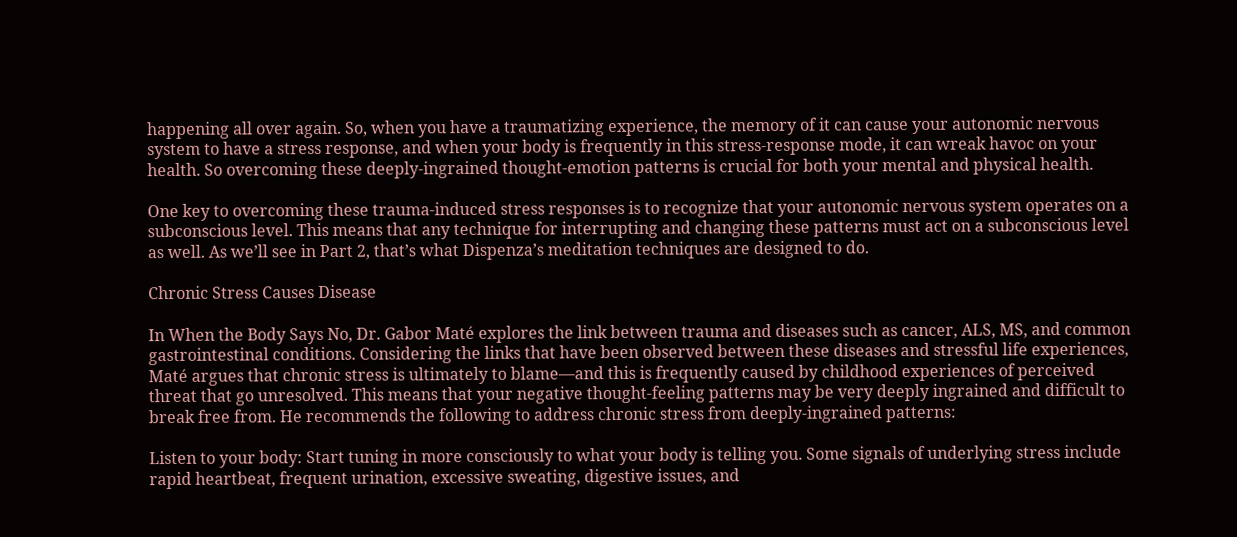happening all over again. So, when you have a traumatizing experience, the memory of it can cause your autonomic nervous system to have a stress response, and when your body is frequently in this stress-response mode, it can wreak havoc on your health. So overcoming these deeply-ingrained thought-emotion patterns is crucial for both your mental and physical health.

One key to overcoming these trauma-induced stress responses is to recognize that your autonomic nervous system operates on a subconscious level. This means that any technique for interrupting and changing these patterns must act on a subconscious level as well. As we’ll see in Part 2, that’s what Dispenza’s meditation techniques are designed to do.

Chronic Stress Causes Disease

In When the Body Says No, Dr. Gabor Maté explores the link between trauma and diseases such as cancer, ALS, MS, and common gastrointestinal conditions. Considering the links that have been observed between these diseases and stressful life experiences, Maté argues that chronic stress is ultimately to blame—and this is frequently caused by childhood experiences of perceived threat that go unresolved. This means that your negative thought-feeling patterns may be very deeply ingrained and difficult to break free from. He recommends the following to address chronic stress from deeply-ingrained patterns:

Listen to your body: Start tuning in more consciously to what your body is telling you. Some signals of underlying stress include rapid heartbeat, frequent urination, excessive sweating, digestive issues, and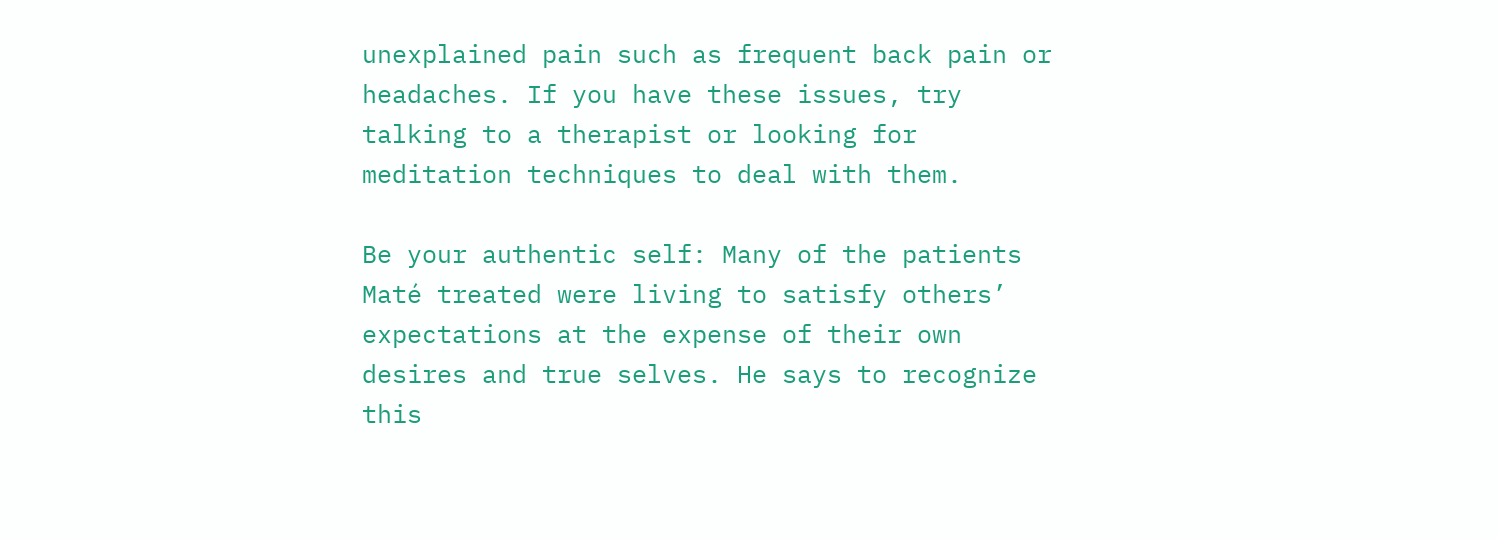unexplained pain such as frequent back pain or headaches. If you have these issues, try talking to a therapist or looking for meditation techniques to deal with them.

Be your authentic self: Many of the patients Maté treated were living to satisfy others’ expectations at the expense of their own desires and true selves. He says to recognize this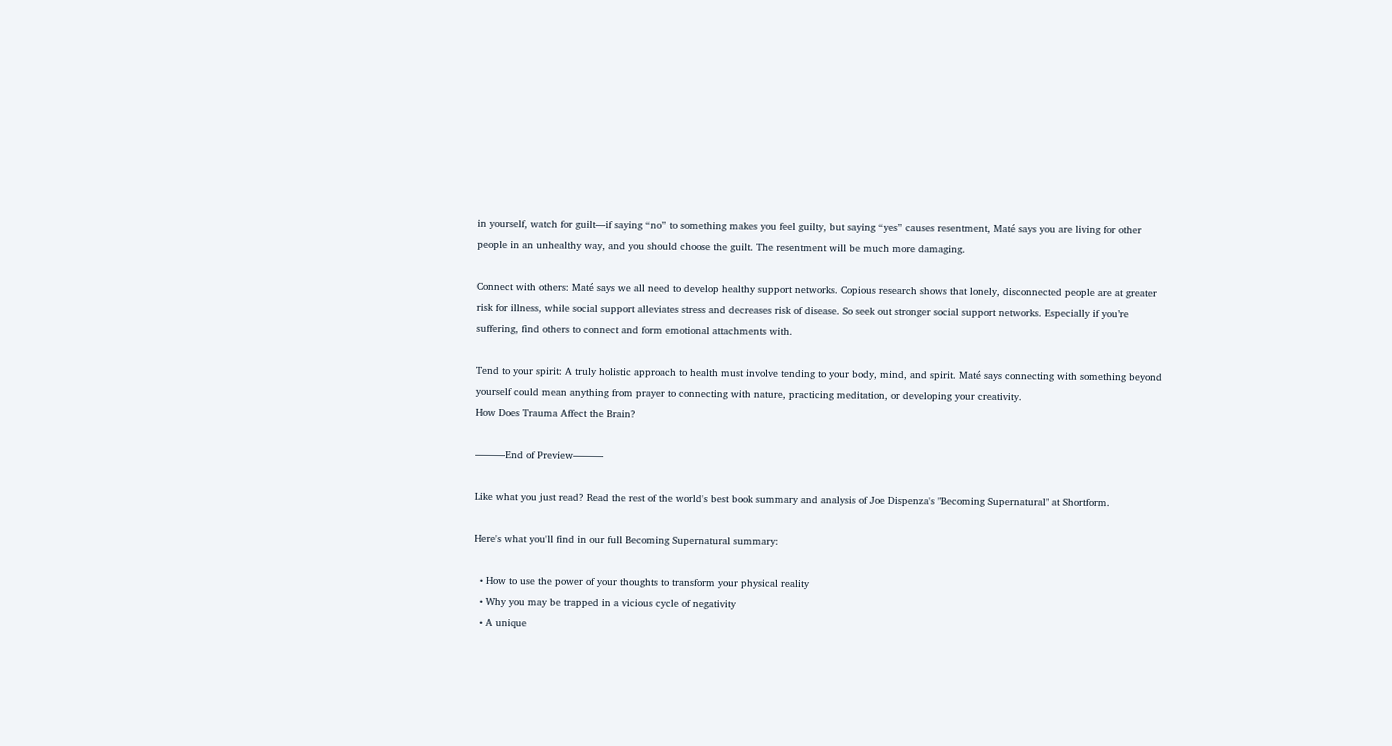in yourself, watch for guilt—if saying “no” to something makes you feel guilty, but saying “yes” causes resentment, Maté says you are living for other people in an unhealthy way, and you should choose the guilt. The resentment will be much more damaging.

Connect with others: Maté says we all need to develop healthy support networks. Copious research shows that lonely, disconnected people are at greater risk for illness, while social support alleviates stress and decreases risk of disease. So seek out stronger social support networks. Especially if you’re suffering, find others to connect and form emotional attachments with.

Tend to your spirit: A truly holistic approach to health must involve tending to your body, mind, and spirit. Maté says connecting with something beyond yourself could mean anything from prayer to connecting with nature, practicing meditation, or developing your creativity.
How Does Trauma Affect the Brain?

———End of Preview———

Like what you just read? Read the rest of the world's best book summary and analysis of Joe Dispenza's "Becoming Supernatural" at Shortform.

Here's what you'll find in our full Becoming Supernatural summary:

  • How to use the power of your thoughts to transform your physical reality
  • Why you may be trapped in a vicious cycle of negativity
  • A unique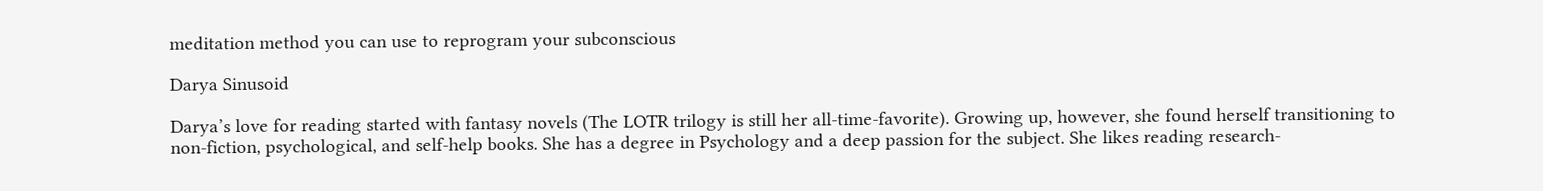meditation method you can use to reprogram your subconscious

Darya Sinusoid

Darya’s love for reading started with fantasy novels (The LOTR trilogy is still her all-time-favorite). Growing up, however, she found herself transitioning to non-fiction, psychological, and self-help books. She has a degree in Psychology and a deep passion for the subject. She likes reading research-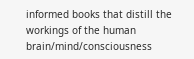informed books that distill the workings of the human brain/mind/consciousness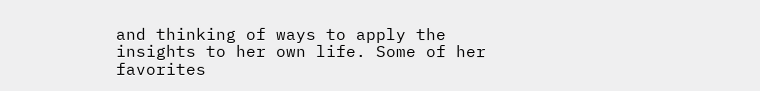and thinking of ways to apply the insights to her own life. Some of her favorites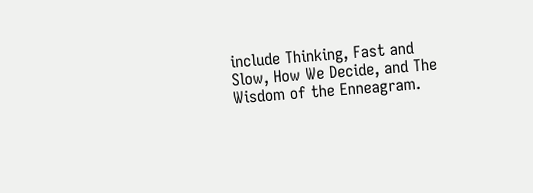include Thinking, Fast and Slow, How We Decide, and The Wisdom of the Enneagram.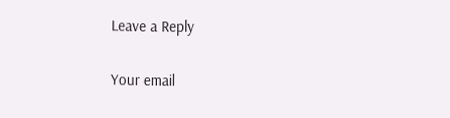Leave a Reply

Your email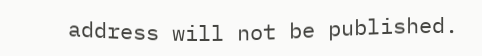address will not be published.